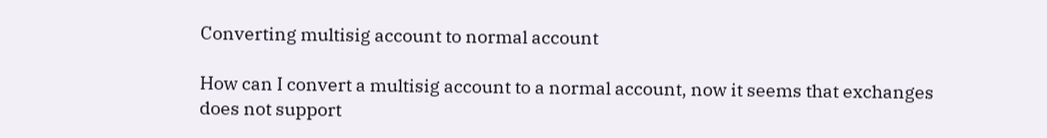Converting multisig account to normal account

How can I convert a multisig account to a normal account, now it seems that exchanges does not support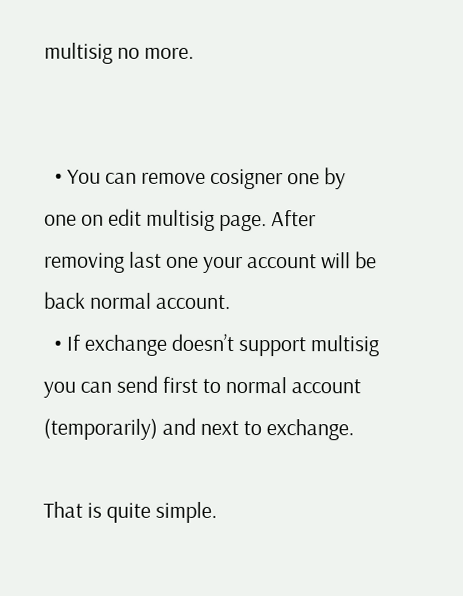multisig no more.


  • You can remove cosigner one by one on edit multisig page. After removing last one your account will be back normal account.
  • If exchange doesn’t support multisig you can send first to normal account (temporarily) and next to exchange.

That is quite simple.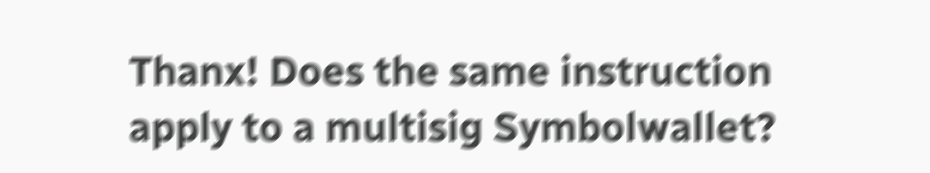Thanx! Does the same instruction apply to a multisig Symbolwallet?